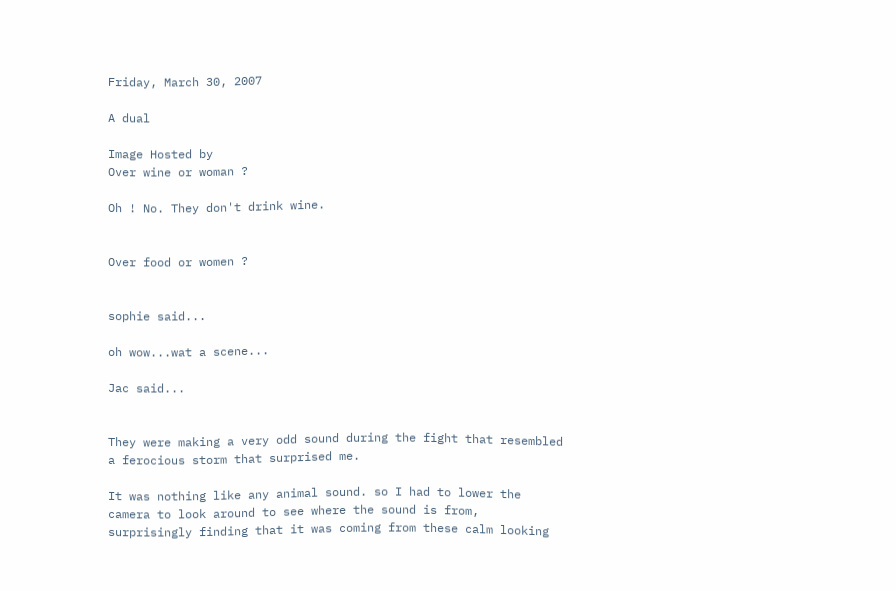Friday, March 30, 2007

A dual

Image Hosted by
Over wine or woman ?

Oh ! No. They don't drink wine.


Over food or women ?


sophie said...

oh wow...wat a scene...

Jac said...


They were making a very odd sound during the fight that resembled a ferocious storm that surprised me.

It was nothing like any animal sound. so I had to lower the camera to look around to see where the sound is from, surprisingly finding that it was coming from these calm looking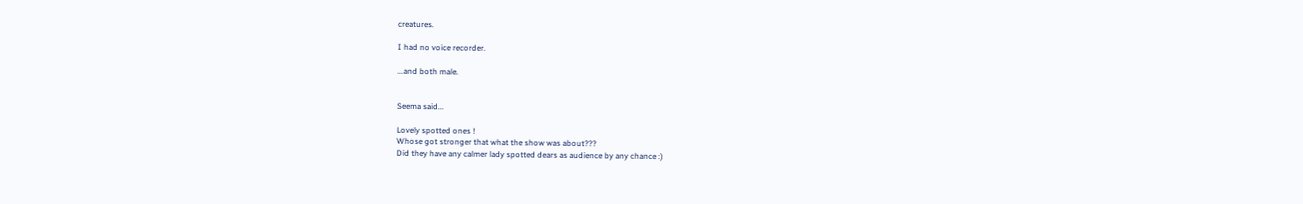creatures.

I had no voice recorder.

...and both male.


Seema said...

Lovely spotted ones !
Whose got stronger that what the show was about???
Did they have any calmer lady spotted dears as audience by any chance :)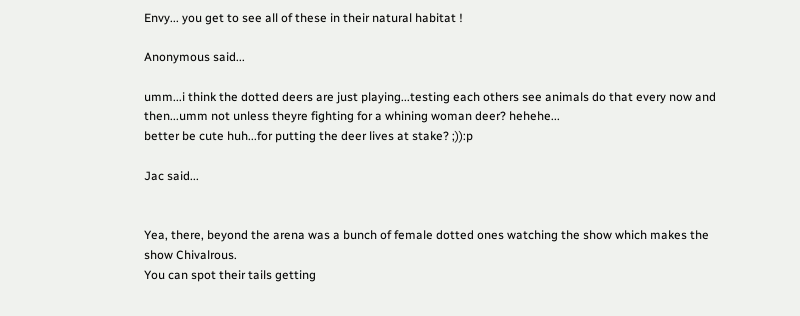Envy... you get to see all of these in their natural habitat !

Anonymous said...

umm...i think the dotted deers are just playing...testing each others see animals do that every now and then...umm not unless theyre fighting for a whining woman deer? hehehe...
better be cute huh...for putting the deer lives at stake? ;)):p

Jac said...


Yea, there, beyond the arena was a bunch of female dotted ones watching the show which makes the show Chivalrous.
You can spot their tails getting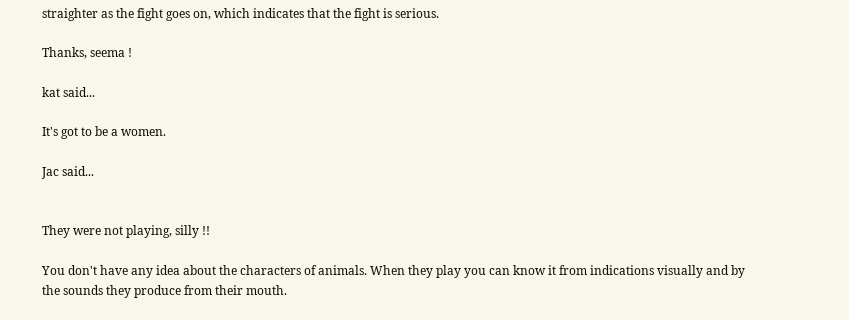straighter as the fight goes on, which indicates that the fight is serious.

Thanks, seema !

kat said...

It's got to be a women.

Jac said...


They were not playing, silly !!

You don't have any idea about the characters of animals. When they play you can know it from indications visually and by the sounds they produce from their mouth.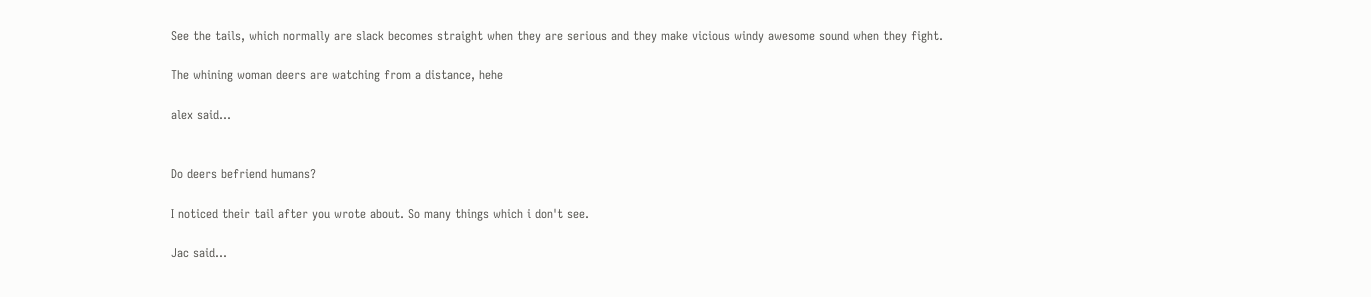See the tails, which normally are slack becomes straight when they are serious and they make vicious windy awesome sound when they fight.

The whining woman deers are watching from a distance, hehe

alex said...


Do deers befriend humans?

I noticed their tail after you wrote about. So many things which i don't see.

Jac said...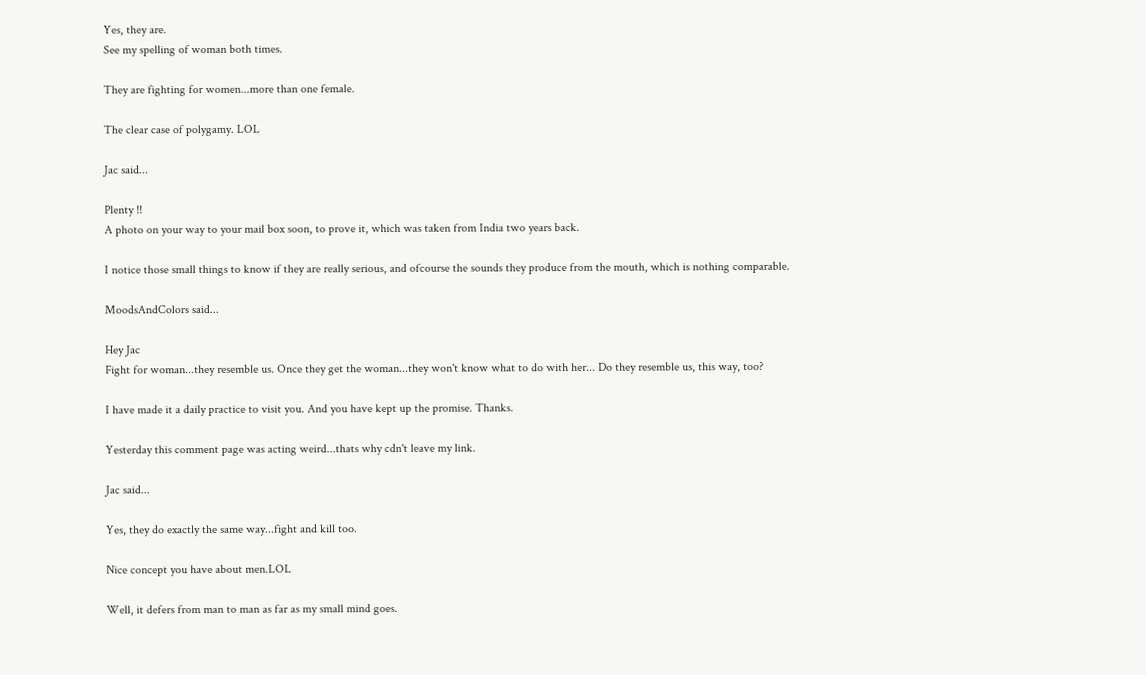Yes, they are.
See my spelling of woman both times.

They are fighting for women...more than one female.

The clear case of polygamy. LOL

Jac said...

Plenty !!
A photo on your way to your mail box soon, to prove it, which was taken from India two years back.

I notice those small things to know if they are really serious, and ofcourse the sounds they produce from the mouth, which is nothing comparable.

MoodsAndColors said...

Hey Jac
Fight for woman...they resemble us. Once they get the woman...they won't know what to do with her... Do they resemble us, this way, too?

I have made it a daily practice to visit you. And you have kept up the promise. Thanks.

Yesterday this comment page was acting weird...thats why cdn't leave my link.

Jac said...

Yes, they do exactly the same way...fight and kill too.

Nice concept you have about men.LOL

Well, it defers from man to man as far as my small mind goes.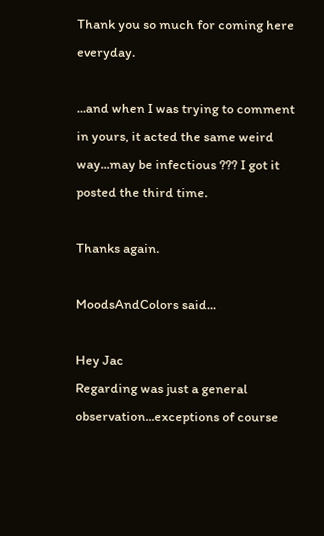Thank you so much for coming here everyday.

...and when I was trying to comment in yours, it acted the same weird way...may be infectious ??? I got it posted the third time.

Thanks again.

MoodsAndColors said...

Hey Jac
Regarding was just a general observation...exceptions of course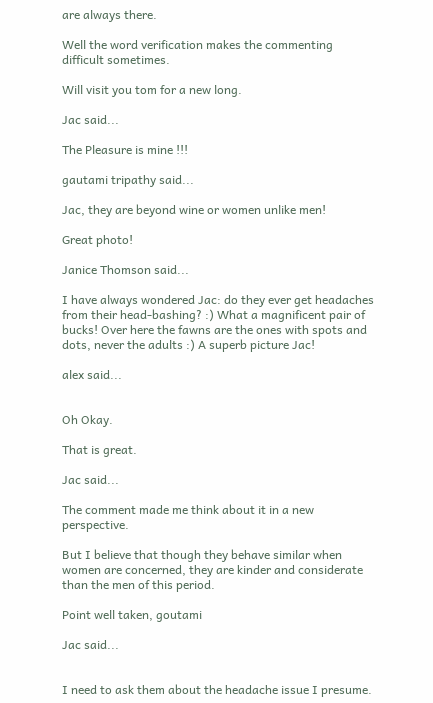are always there.

Well the word verification makes the commenting difficult sometimes.

Will visit you tom for a new long.

Jac said...

The Pleasure is mine !!!

gautami tripathy said...

Jac, they are beyond wine or women unlike men!

Great photo!

Janice Thomson said...

I have always wondered Jac: do they ever get headaches from their head-bashing? :) What a magnificent pair of bucks! Over here the fawns are the ones with spots and dots, never the adults :) A superb picture Jac!

alex said...


Oh Okay.

That is great.

Jac said...

The comment made me think about it in a new perspective.

But I believe that though they behave similar when women are concerned, they are kinder and considerate than the men of this period.

Point well taken, goutami

Jac said...


I need to ask them about the headache issue I presume.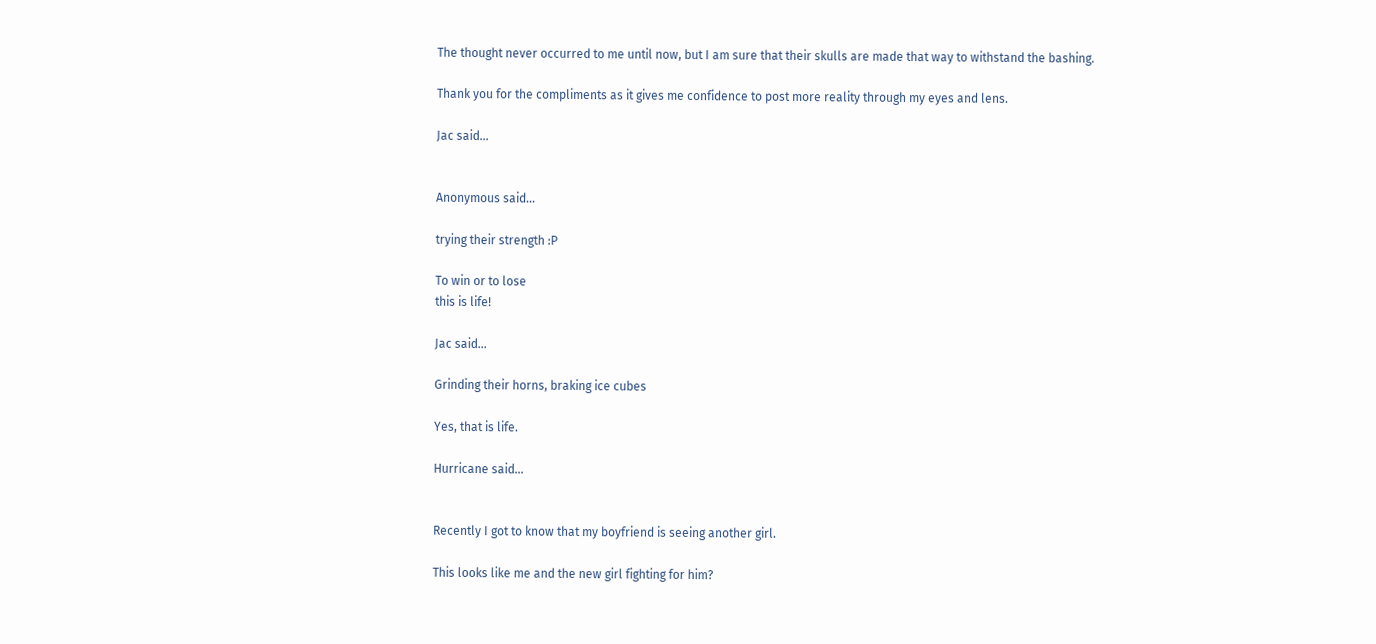The thought never occurred to me until now, but I am sure that their skulls are made that way to withstand the bashing.

Thank you for the compliments as it gives me confidence to post more reality through my eyes and lens.

Jac said...


Anonymous said...

trying their strength :P

To win or to lose
this is life!

Jac said...

Grinding their horns, braking ice cubes

Yes, that is life.

Hurricane said...


Recently I got to know that my boyfriend is seeing another girl.

This looks like me and the new girl fighting for him?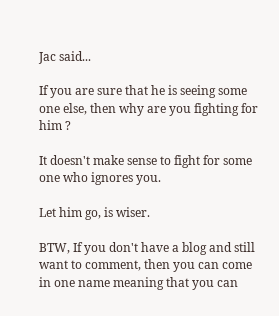Jac said...

If you are sure that he is seeing some one else, then why are you fighting for him ?

It doesn't make sense to fight for some one who ignores you.

Let him go, is wiser.

BTW, If you don't have a blog and still want to comment, then you can come in one name meaning that you can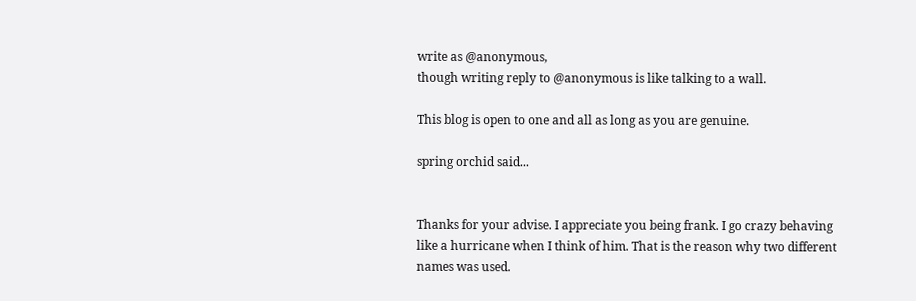write as @anonymous,
though writing reply to @anonymous is like talking to a wall.

This blog is open to one and all as long as you are genuine.

spring orchid said...


Thanks for your advise. I appreciate you being frank. I go crazy behaving like a hurricane when I think of him. That is the reason why two different names was used.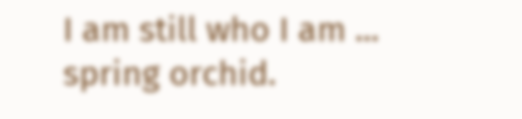I am still who I am ... spring orchid.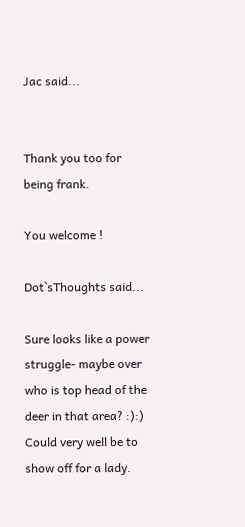Jac said...


Thank you too for being frank.

You welcome !

Dot`sThoughts said...

Sure looks like a power struggle- maybe over who is top head of the deer in that area? :):)
Could very well be to show off for a lady.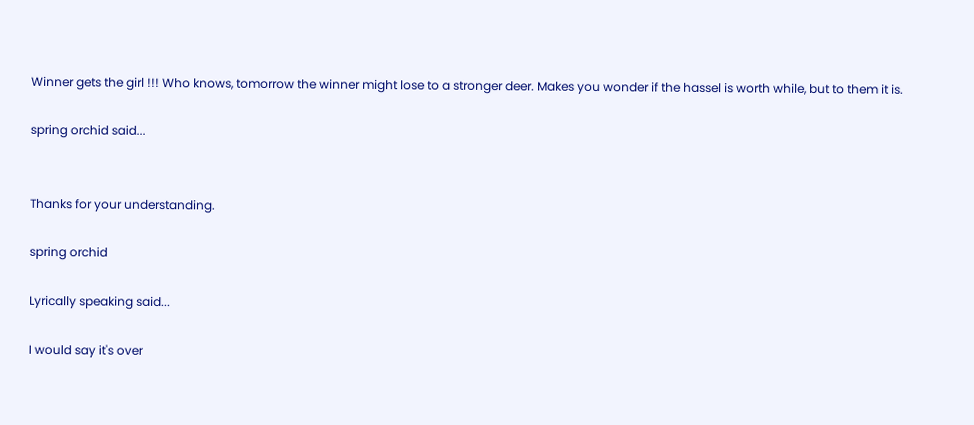Winner gets the girl !!! Who knows, tomorrow the winner might lose to a stronger deer. Makes you wonder if the hassel is worth while, but to them it is.

spring orchid said...


Thanks for your understanding.

spring orchid

Lyrically speaking said...

I would say it's over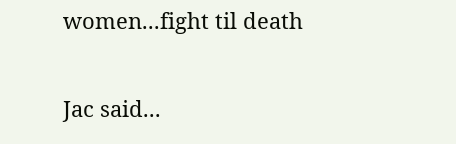women...fight til death

Jac said...